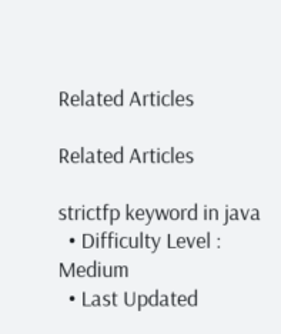Related Articles

Related Articles

strictfp keyword in java
  • Difficulty Level : Medium
  • Last Updated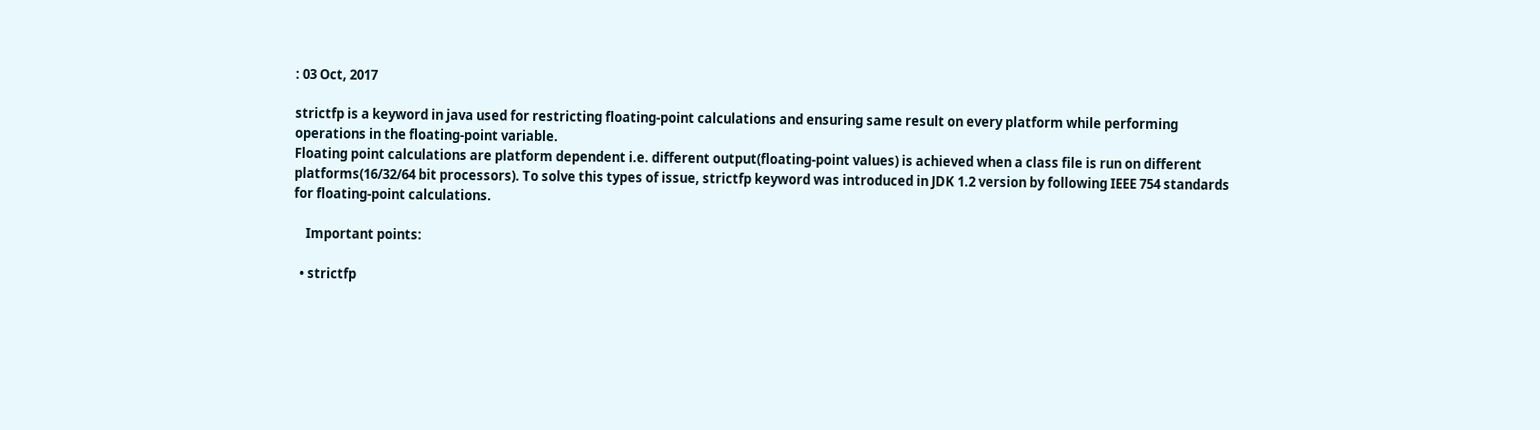: 03 Oct, 2017

strictfp is a keyword in java used for restricting floating-point calculations and ensuring same result on every platform while performing operations in the floating-point variable.
Floating point calculations are platform dependent i.e. different output(floating-point values) is achieved when a class file is run on different platforms(16/32/64 bit processors). To solve this types of issue, strictfp keyword was introduced in JDK 1.2 version by following IEEE 754 standards for floating-point calculations.

    Important points:

  • strictfp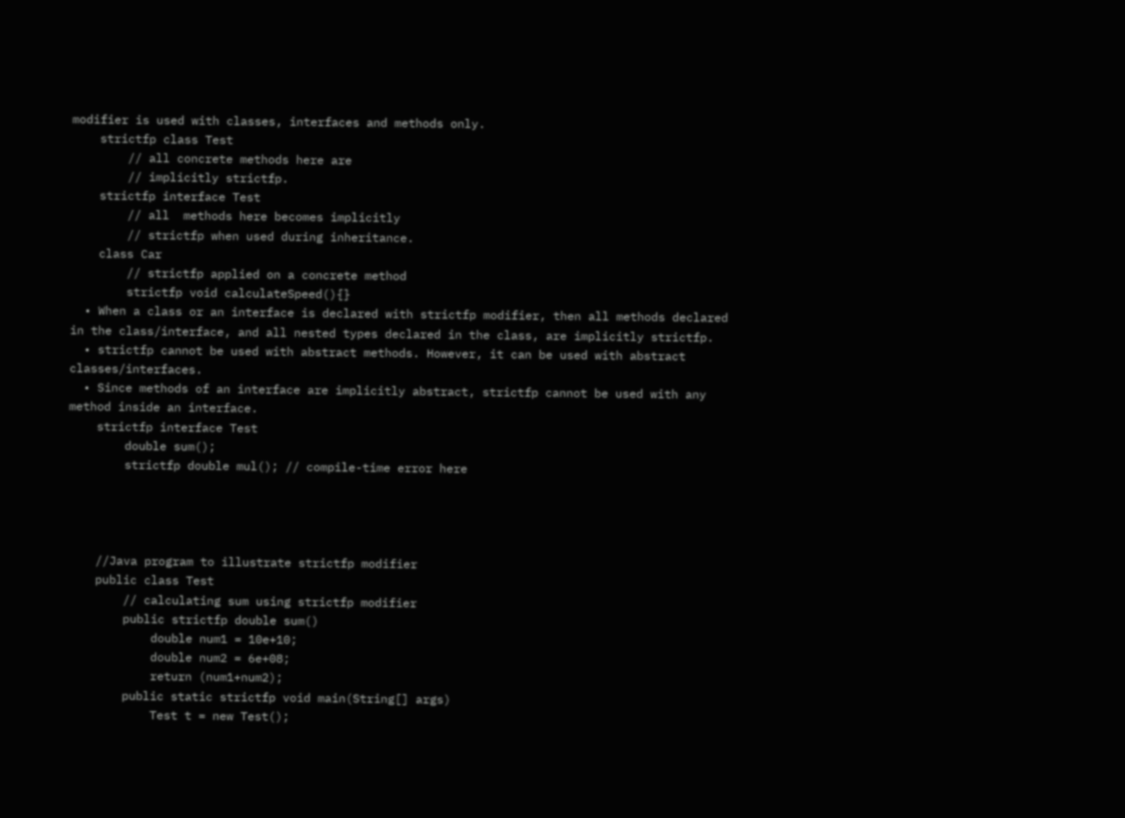modifier is used with classes, interfaces and methods only.
    strictfp class Test
        // all concrete methods here are
        // implicitly strictfp.
    strictfp interface Test
        // all  methods here becomes implicitly
        // strictfp when used during inheritance.
    class Car
        // strictfp applied on a concrete method
        strictfp void calculateSpeed(){}
  • When a class or an interface is declared with strictfp modifier, then all methods declared in the class/interface, and all nested types declared in the class, are implicitly strictfp.
  • strictfp cannot be used with abstract methods. However, it can be used with abstract classes/interfaces.
  • Since methods of an interface are implicitly abstract, strictfp cannot be used with any method inside an interface.
    strictfp interface Test
        double sum();
        strictfp double mul(); // compile-time error here




    //Java program to illustrate strictfp modifier
    public class Test
        // calculating sum using strictfp modifier
        public strictfp double sum()
            double num1 = 10e+10;
            double num2 = 6e+08;
            return (num1+num2);
        public static strictfp void main(String[] args)
            Test t = new Test();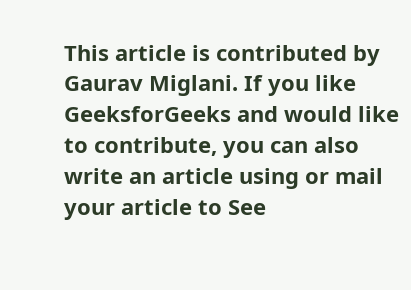This article is contributed by Gaurav Miglani. If you like GeeksforGeeks and would like to contribute, you can also write an article using or mail your article to See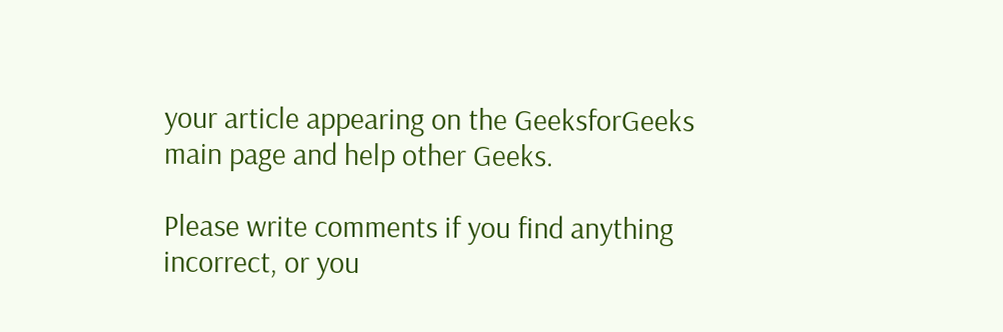your article appearing on the GeeksforGeeks main page and help other Geeks.

Please write comments if you find anything incorrect, or you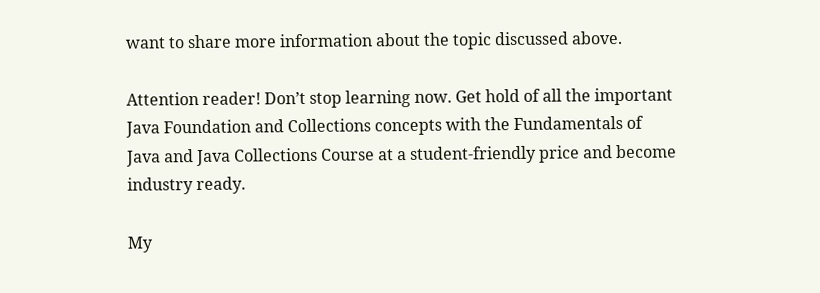want to share more information about the topic discussed above.

Attention reader! Don’t stop learning now. Get hold of all the important Java Foundation and Collections concepts with the Fundamentals of Java and Java Collections Course at a student-friendly price and become industry ready.

My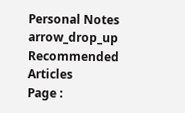Personal Notes arrow_drop_up
Recommended Articles
Page :